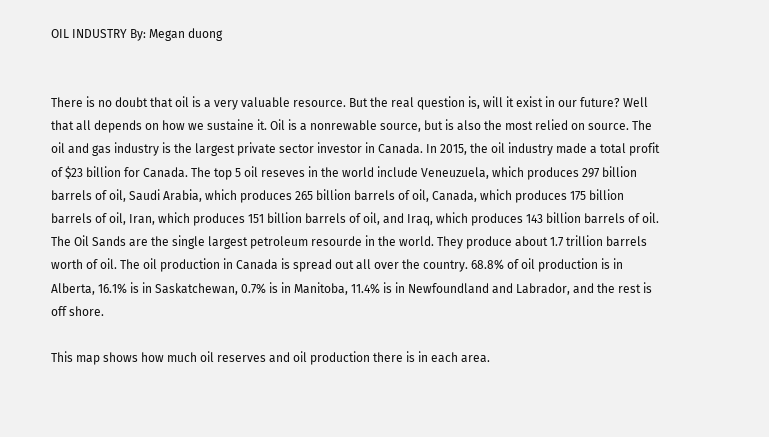OIL INDUSTRY By: Megan duong


There is no doubt that oil is a very valuable resource. But the real question is, will it exist in our future? Well that all depends on how we sustaine it. Oil is a nonrewable source, but is also the most relied on source. The oil and gas industry is the largest private sector investor in Canada. In 2015, the oil industry made a total profit of $23 billion for Canada. The top 5 oil reseves in the world include Veneuzuela, which produces 297 billion barrels of oil, Saudi Arabia, which produces 265 billion barrels of oil, Canada, which produces 175 billion barrels of oil, Iran, which produces 151 billion barrels of oil, and Iraq, which produces 143 billion barrels of oil. The Oil Sands are the single largest petroleum resourde in the world. They produce about 1.7 trillion barrels worth of oil. The oil production in Canada is spread out all over the country. 68.8% of oil production is in Alberta, 16.1% is in Saskatchewan, 0.7% is in Manitoba, 11.4% is in Newfoundland and Labrador, and the rest is off shore.

This map shows how much oil reserves and oil production there is in each area.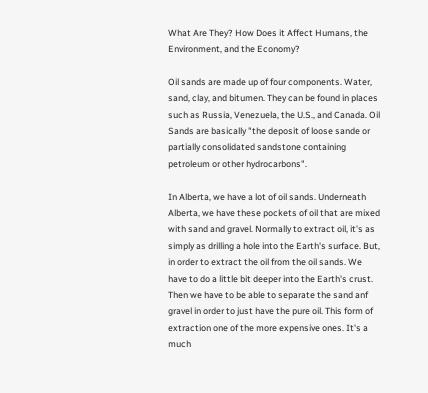What Are They? How Does it Affect Humans, the Environment, and the Economy?

Oil sands are made up of four components. Water, sand, clay, and bitumen. They can be found in places such as Russia, Venezuela, the U.S., and Canada. Oil Sands are basically "the deposit of loose sande or partially consolidated sandstone containing petroleum or other hydrocarbons".

In Alberta, we have a lot of oil sands. Underneath Alberta, we have these pockets of oil that are mixed with sand and gravel. Normally to extract oil, it's as simply as drilling a hole into the Earth's surface. But, in order to extract the oil from the oil sands. We have to do a little bit deeper into the Earth's crust. Then we have to be able to separate the sand anf gravel in order to just have the pure oil. This form of extraction one of the more expensive ones. It's a much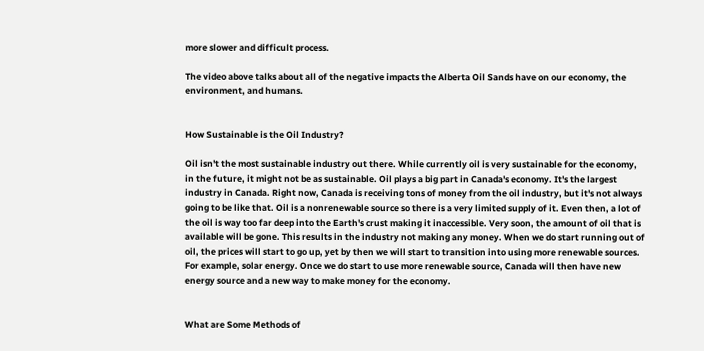more slower and difficult process.

The video above talks about all of the negative impacts the Alberta Oil Sands have on our economy, the environment, and humans.


How Sustainable is the Oil Industry?

Oil isn't the most sustainable industry out there. While currently oil is very sustainable for the economy, in the future, it might not be as sustainable. Oil plays a big part in Canada's economy. It's the largest industry in Canada. Right now, Canada is receiving tons of money from the oil industry, but it's not always going to be like that. Oil is a nonrenewable source so there is a very limited supply of it. Even then, a lot of the oil is way too far deep into the Earth's crust making it inaccessible. Very soon, the amount of oil that is available will be gone. This results in the industry not making any money. When we do start running out of oil, the prices will start to go up, yet by then we will start to transition into using more renewable sources. For example, solar energy. Once we do start to use more renewable source, Canada will then have new energy source and a new way to make money for the economy.


What are Some Methods of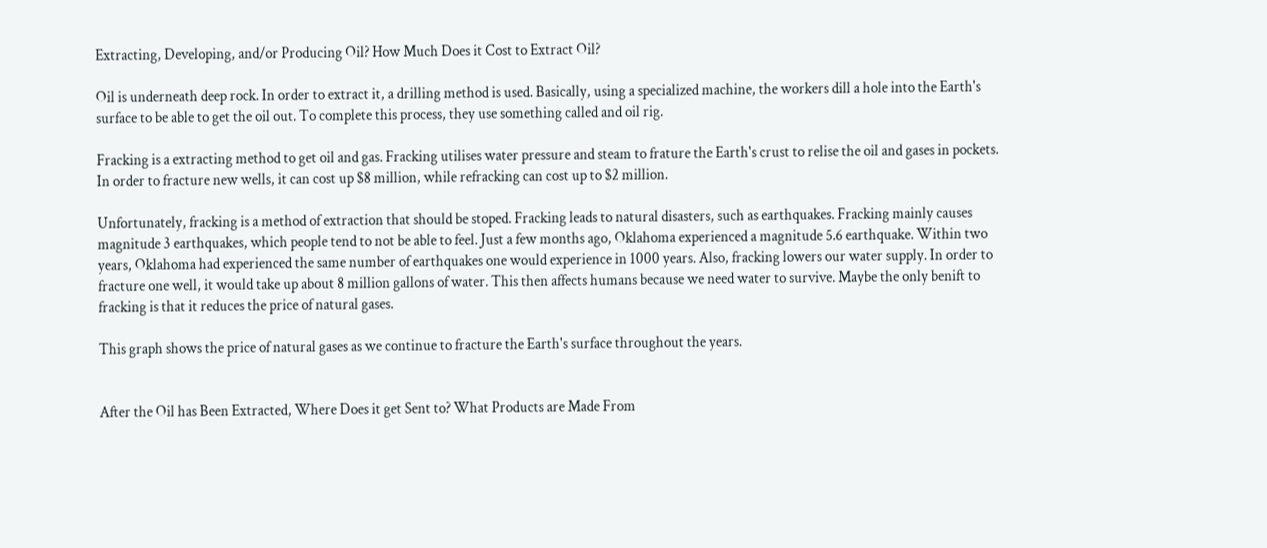Extracting, Developing, and/or Producing Oil? How Much Does it Cost to Extract Oil?

Oil is underneath deep rock. In order to extract it, a drilling method is used. Basically, using a specialized machine, the workers dill a hole into the Earth's surface to be able to get the oil out. To complete this process, they use something called and oil rig.

Fracking is a extracting method to get oil and gas. Fracking utilises water pressure and steam to frature the Earth's crust to relise the oil and gases in pockets. In order to fracture new wells, it can cost up $8 million, while refracking can cost up to $2 million.

Unfortunately, fracking is a method of extraction that should be stoped. Fracking leads to natural disasters, such as earthquakes. Fracking mainly causes magnitude 3 earthquakes, which people tend to not be able to feel. Just a few months ago, Oklahoma experienced a magnitude 5.6 earthquake. Within two years, Oklahoma had experienced the same number of earthquakes one would experience in 1000 years. Also, fracking lowers our water supply. In order to fracture one well, it would take up about 8 million gallons of water. This then affects humans because we need water to survive. Maybe the only benift to fracking is that it reduces the price of natural gases.

This graph shows the price of natural gases as we continue to fracture the Earth's surface throughout the years.


After the Oil has Been Extracted, Where Does it get Sent to? What Products are Made From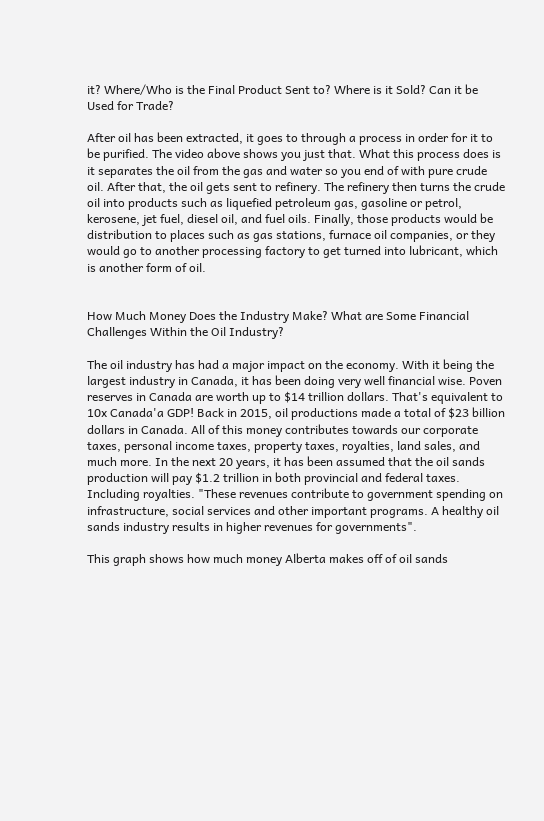it? Where/Who is the Final Product Sent to? Where is it Sold? Can it be Used for Trade?

After oil has been extracted, it goes to through a process in order for it to be purified. The video above shows you just that. What this process does is it separates the oil from the gas and water so you end of with pure crude oil. After that, the oil gets sent to refinery. The refinery then turns the crude oil into products such as liquefied petroleum gas, gasoline or petrol, kerosene, jet fuel, diesel oil, and fuel oils. Finally, those products would be distribution to places such as gas stations, furnace oil companies, or they would go to another processing factory to get turned into lubricant, which is another form of oil.


How Much Money Does the Industry Make? What are Some Financial Challenges Within the Oil Industry?

The oil industry has had a major impact on the economy. With it being the largest industry in Canada, it has been doing very well financial wise. Poven reserves in Canada are worth up to $14 trillion dollars. That's equivalent to 10x Canada'a GDP! Back in 2015, oil productions made a total of $23 billion dollars in Canada. All of this money contributes towards our corporate taxes, personal income taxes, property taxes, royalties, land sales, and much more. In the next 20 years, it has been assumed that the oil sands production will pay $1.2 trillion in both provincial and federal taxes. Including royalties. "These revenues contribute to government spending on infrastructure, social services and other important programs. A healthy oil sands industry results in higher revenues for governments".

This graph shows how much money Alberta makes off of oil sands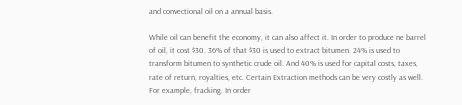and convectional oil on a annual basis.

While oil can benefit the economy, it can also affect it. In order to produce ne barrel of oil, it cost $30. 36% of that $30 is used to extract bitumen. 24% is used to transform bitumen to synthetic crude oil. And 40% is used for capital costs, taxes, rate of return, royalties, etc. Certain Extraction methods can be very costly as well. For example, fracking. In order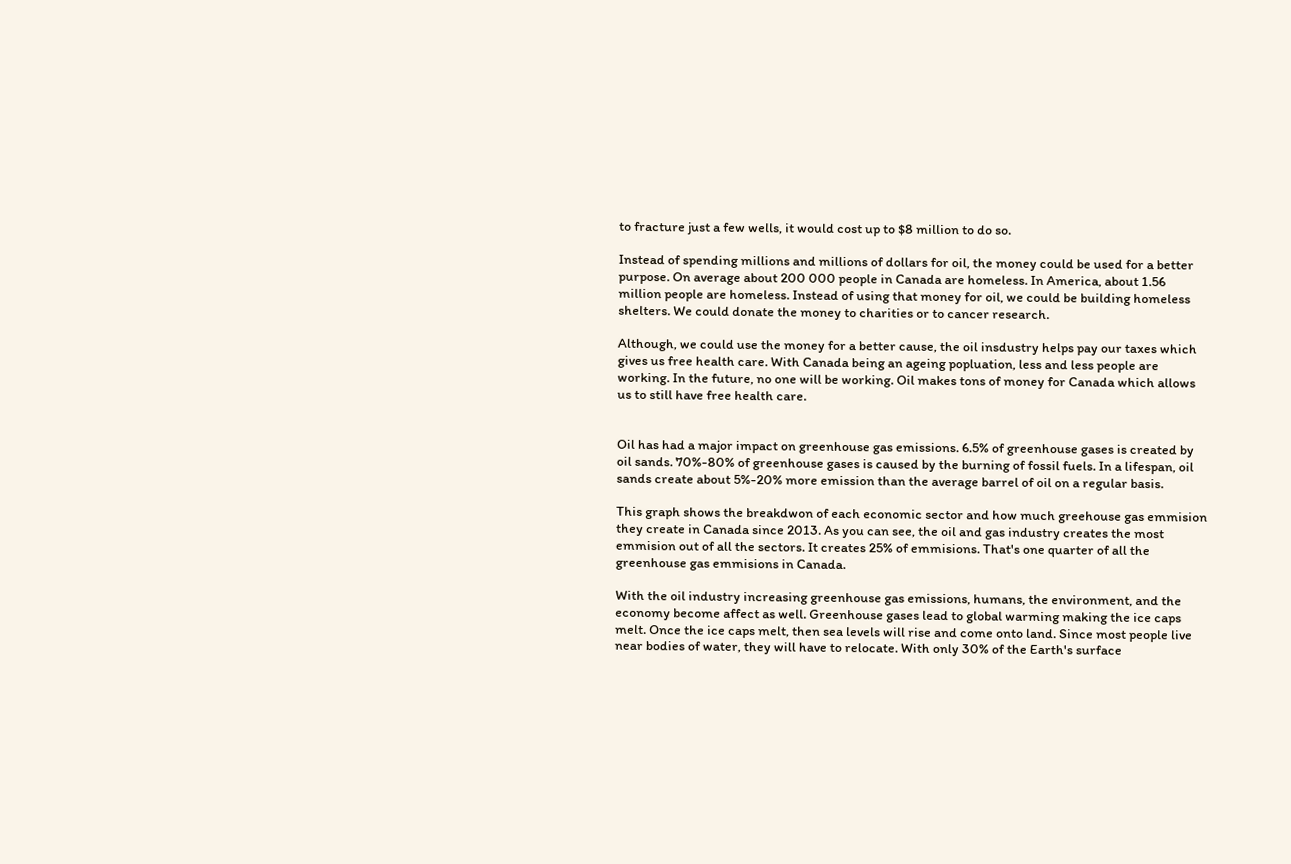to fracture just a few wells, it would cost up to $8 million to do so.

Instead of spending millions and millions of dollars for oil, the money could be used for a better purpose. On average about 200 000 people in Canada are homeless. In America, about 1.56 million people are homeless. Instead of using that money for oil, we could be building homeless shelters. We could donate the money to charities or to cancer research.

Although, we could use the money for a better cause, the oil insdustry helps pay our taxes which gives us free health care. With Canada being an ageing popluation, less and less people are working. In the future, no one will be working. Oil makes tons of money for Canada which allows us to still have free health care.


Oil has had a major impact on greenhouse gas emissions. 6.5% of greenhouse gases is created by oil sands. 70%-80% of greenhouse gases is caused by the burning of fossil fuels. In a lifespan, oil sands create about 5%-20% more emission than the average barrel of oil on a regular basis.

This graph shows the breakdwon of each economic sector and how much greehouse gas emmision they create in Canada since 2013. As you can see, the oil and gas industry creates the most emmision out of all the sectors. It creates 25% of emmisions. That's one quarter of all the greenhouse gas emmisions in Canada.

With the oil industry increasing greenhouse gas emissions, humans, the environment, and the economy become affect as well. Greenhouse gases lead to global warming making the ice caps melt. Once the ice caps melt, then sea levels will rise and come onto land. Since most people live near bodies of water, they will have to relocate. With only 30% of the Earth's surface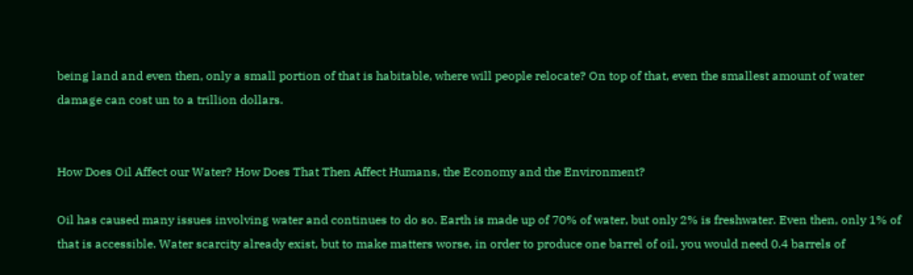being land and even then, only a small portion of that is habitable, where will people relocate? On top of that, even the smallest amount of water damage can cost un to a trillion dollars.


How Does Oil Affect our Water? How Does That Then Affect Humans, the Economy and the Environment?

Oil has caused many issues involving water and continues to do so. Earth is made up of 70% of water, but only 2% is freshwater. Even then, only 1% of that is accessible. Water scarcity already exist, but to make matters worse, in order to produce one barrel of oil, you would need 0.4 barrels of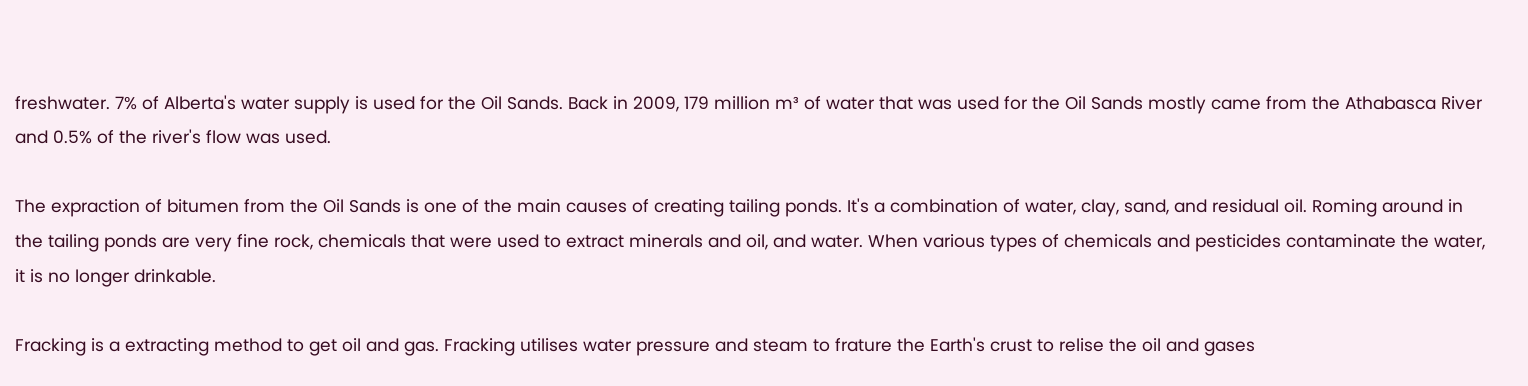freshwater. 7% of Alberta's water supply is used for the Oil Sands. Back in 2009, 179 million m³ of water that was used for the Oil Sands mostly came from the Athabasca River and 0.5% of the river's flow was used.

The expraction of bitumen from the Oil Sands is one of the main causes of creating tailing ponds. It's a combination of water, clay, sand, and residual oil. Roming around in the tailing ponds are very fine rock, chemicals that were used to extract minerals and oil, and water. When various types of chemicals and pesticides contaminate the water, it is no longer drinkable.

Fracking is a extracting method to get oil and gas. Fracking utilises water pressure and steam to frature the Earth's crust to relise the oil and gases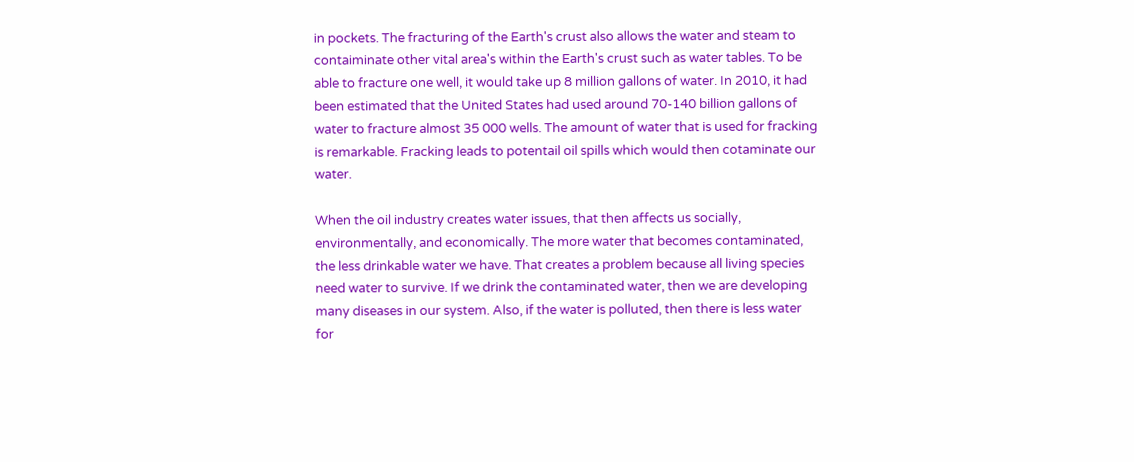in pockets. The fracturing of the Earth's crust also allows the water and steam to contaiminate other vital area's within the Earth's crust such as water tables. To be able to fracture one well, it would take up 8 million gallons of water. In 2010, it had been estimated that the United States had used around 70-140 billion gallons of water to fracture almost 35 000 wells. The amount of water that is used for fracking is remarkable. Fracking leads to potentail oil spills which would then cotaminate our water.

When the oil industry creates water issues, that then affects us socially, environmentally, and economically. The more water that becomes contaminated, the less drinkable water we have. That creates a problem because all living species need water to survive. If we drink the contaminated water, then we are developing many diseases in our system. Also, if the water is polluted, then there is less water for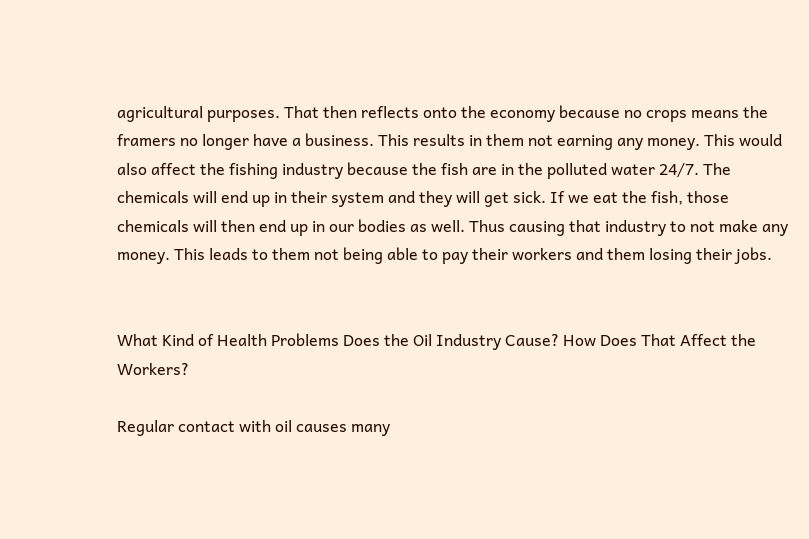agricultural purposes. That then reflects onto the economy because no crops means the framers no longer have a business. This results in them not earning any money. This would also affect the fishing industry because the fish are in the polluted water 24/7. The chemicals will end up in their system and they will get sick. If we eat the fish, those chemicals will then end up in our bodies as well. Thus causing that industry to not make any money. This leads to them not being able to pay their workers and them losing their jobs.


What Kind of Health Problems Does the Oil Industry Cause? How Does That Affect the Workers?

Regular contact with oil causes many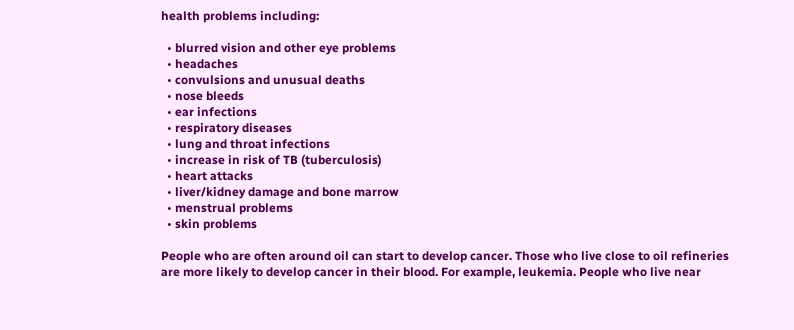health problems including:

  • blurred vision and other eye problems
  • headaches
  • convulsions and unusual deaths
  • nose bleeds
  • ear infections
  • respiratory diseases
  • lung and throat infections
  • increase in risk of TB (tuberculosis)
  • heart attacks
  • liver/kidney damage and bone marrow
  • menstrual problems
  • skin problems

People who are often around oil can start to develop cancer. Those who live close to oil refineries are more likely to develop cancer in their blood. For example, leukemia. People who live near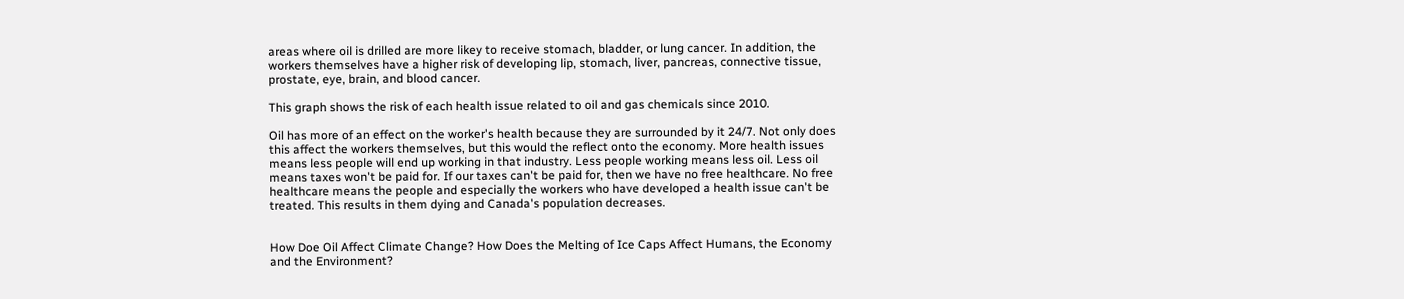areas where oil is drilled are more likey to receive stomach, bladder, or lung cancer. In addition, the workers themselves have a higher risk of developing lip, stomach, liver, pancreas, connective tissue, prostate, eye, brain, and blood cancer.

This graph shows the risk of each health issue related to oil and gas chemicals since 2010.

Oil has more of an effect on the worker's health because they are surrounded by it 24/7. Not only does this affect the workers themselves, but this would the reflect onto the economy. More health issues means less people will end up working in that industry. Less people working means less oil. Less oil means taxes won't be paid for. If our taxes can't be paid for, then we have no free healthcare. No free healthcare means the people and especially the workers who have developed a health issue can't be treated. This results in them dying and Canada's population decreases.


How Doe Oil Affect Climate Change? How Does the Melting of Ice Caps Affect Humans, the Economy and the Environment?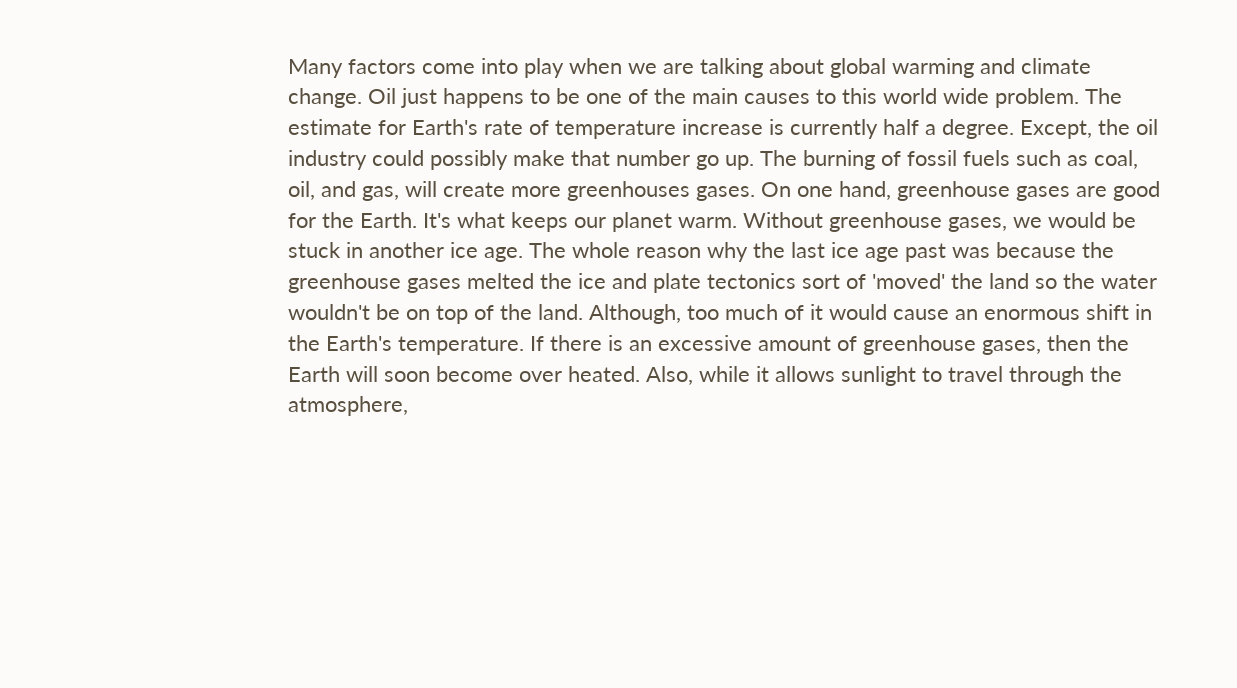Many factors come into play when we are talking about global warming and climate change. Oil just happens to be one of the main causes to this world wide problem. The estimate for Earth's rate of temperature increase is currently half a degree. Except, the oil industry could possibly make that number go up. The burning of fossil fuels such as coal, oil, and gas, will create more greenhouses gases. On one hand, greenhouse gases are good for the Earth. It's what keeps our planet warm. Without greenhouse gases, we would be stuck in another ice age. The whole reason why the last ice age past was because the greenhouse gases melted the ice and plate tectonics sort of 'moved' the land so the water wouldn't be on top of the land. Although, too much of it would cause an enormous shift in the Earth's temperature. If there is an excessive amount of greenhouse gases, then the Earth will soon become over heated. Also, while it allows sunlight to travel through the atmosphere,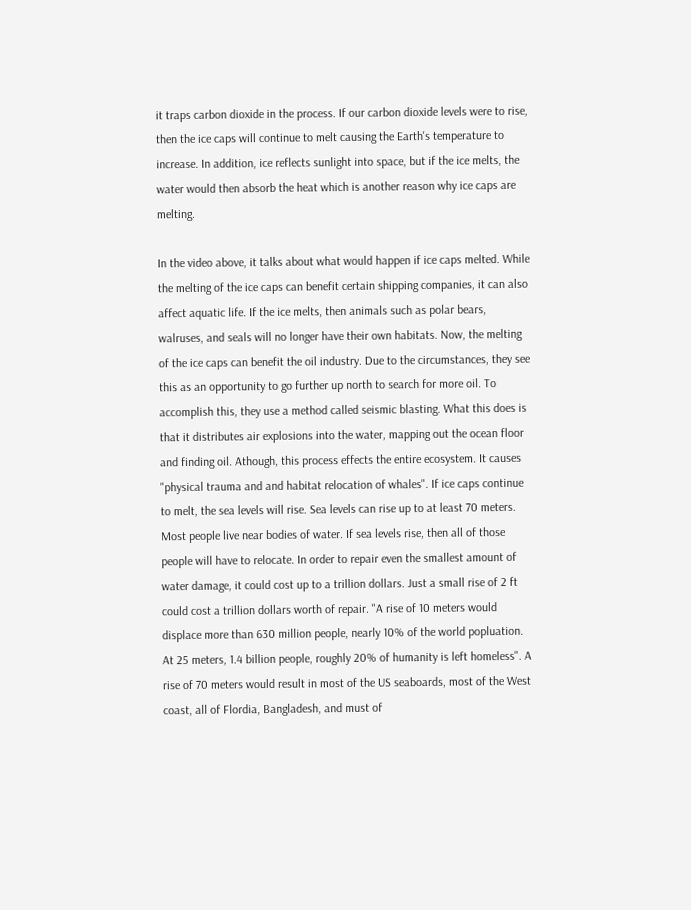it traps carbon dioxide in the process. If our carbon dioxide levels were to rise, then the ice caps will continue to melt causing the Earth's temperature to increase. In addition, ice reflects sunlight into space, but if the ice melts, the water would then absorb the heat which is another reason why ice caps are melting.

In the video above, it talks about what would happen if ice caps melted. While the melting of the ice caps can benefit certain shipping companies, it can also affect aquatic life. If the ice melts, then animals such as polar bears, walruses, and seals will no longer have their own habitats. Now, the melting of the ice caps can benefit the oil industry. Due to the circumstances, they see this as an opportunity to go further up north to search for more oil. To accomplish this, they use a method called seismic blasting. What this does is that it distributes air explosions into the water, mapping out the ocean floor and finding oil. Athough, this process effects the entire ecosystem. It causes "physical trauma and and habitat relocation of whales". If ice caps continue to melt, the sea levels will rise. Sea levels can rise up to at least 70 meters. Most people live near bodies of water. If sea levels rise, then all of those people will have to relocate. In order to repair even the smallest amount of water damage, it could cost up to a trillion dollars. Just a small rise of 2 ft could cost a trillion dollars worth of repair. "A rise of 10 meters would displace more than 630 million people, nearly 10% of the world popluation. At 25 meters, 1.4 billion people, roughly 20% of humanity is left homeless". A rise of 70 meters would result in most of the US seaboards, most of the West coast, all of Flordia, Bangladesh, and must of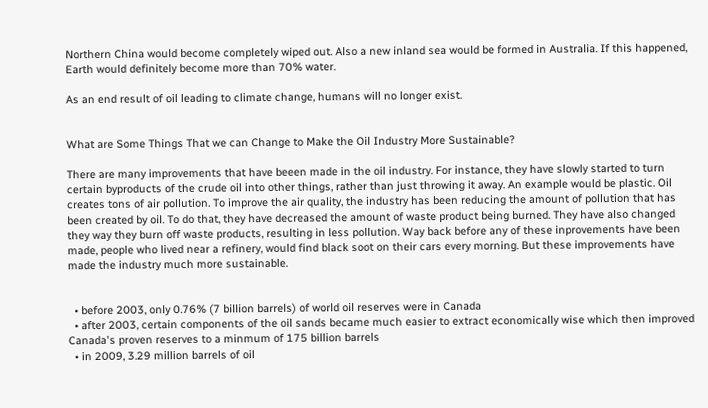Northern China would become completely wiped out. Also a new inland sea would be formed in Australia. If this happened, Earth would definitely become more than 70% water.

As an end result of oil leading to climate change, humans will no longer exist.


What are Some Things That we can Change to Make the Oil Industry More Sustainable?

There are many improvements that have beeen made in the oil industry. For instance, they have slowly started to turn certain byproducts of the crude oil into other things, rather than just throwing it away. An example would be plastic. Oil creates tons of air pollution. To improve the air quality, the industry has been reducing the amount of pollution that has been created by oil. To do that, they have decreased the amount of waste product being burned. They have also changed they way they burn off waste products, resulting in less pollution. Way back before any of these inprovements have been made, people who lived near a refinery, would find black soot on their cars every morning. But these improvements have made the industry much more sustainable.


  • before 2003, only 0.76% (7 billion barrels) of world oil reserves were in Canada
  • after 2003, certain components of the oil sands became much easier to extract economically wise which then improved Canada's proven reserves to a minmum of 175 billion barrels
  • in 2009, 3.29 million barrels of oil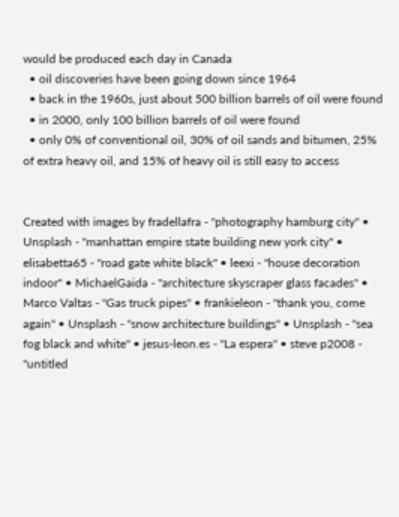would be produced each day in Canada
  • oil discoveries have been going down since 1964
  • back in the 1960s, just about 500 billion barrels of oil were found
  • in 2000, only 100 billion barrels of oil were found
  • only 0% of conventional oil, 30% of oil sands and bitumen, 25% of extra heavy oil, and 15% of heavy oil is still easy to access


Created with images by fradellafra - "photography hamburg city" • Unsplash - "manhattan empire state building new york city" • elisabetta65 - "road gate white black" • leexi - "house decoration indoor" • MichaelGaida - "architecture skyscraper glass facades" • Marco Valtas - "Gas truck pipes" • frankieleon - "thank you, come again" • Unsplash - "snow architecture buildings" • Unsplash - "sea fog black and white" • jesus-leon.es - "La espera" • steve p2008 - "untitled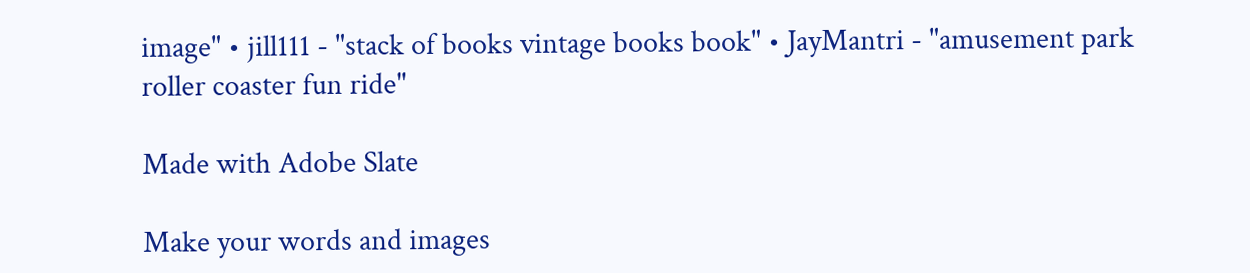image" • jill111 - "stack of books vintage books book" • JayMantri - "amusement park roller coaster fun ride"

Made with Adobe Slate

Make your words and images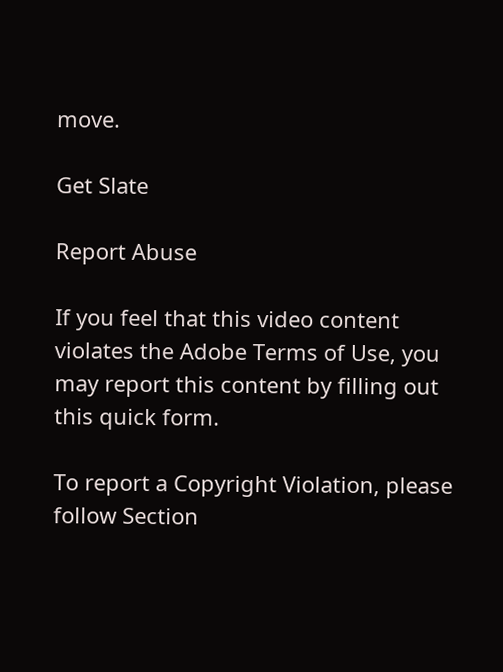move.

Get Slate

Report Abuse

If you feel that this video content violates the Adobe Terms of Use, you may report this content by filling out this quick form.

To report a Copyright Violation, please follow Section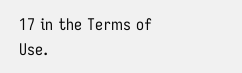17 in the Terms of Use.